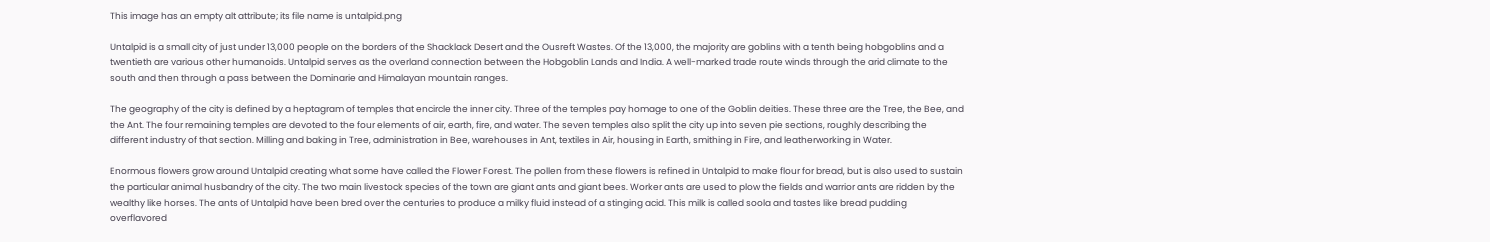This image has an empty alt attribute; its file name is untalpid.png

Untalpid is a small city of just under 13,000 people on the borders of the Shacklack Desert and the Ousreft Wastes. Of the 13,000, the majority are goblins with a tenth being hobgoblins and a twentieth are various other humanoids. Untalpid serves as the overland connection between the Hobgoblin Lands and India. A well-marked trade route winds through the arid climate to the south and then through a pass between the Dominarie and Himalayan mountain ranges.

The geography of the city is defined by a heptagram of temples that encircle the inner city. Three of the temples pay homage to one of the Goblin deities. These three are the Tree, the Bee, and the Ant. The four remaining temples are devoted to the four elements of air, earth, fire, and water. The seven temples also split the city up into seven pie sections, roughly describing the different industry of that section. Milling and baking in Tree, administration in Bee, warehouses in Ant, textiles in Air, housing in Earth, smithing in Fire, and leatherworking in Water.

Enormous flowers grow around Untalpid creating what some have called the Flower Forest. The pollen from these flowers is refined in Untalpid to make flour for bread, but is also used to sustain the particular animal husbandry of the city. The two main livestock species of the town are giant ants and giant bees. Worker ants are used to plow the fields and warrior ants are ridden by the wealthy like horses. The ants of Untalpid have been bred over the centuries to produce a milky fluid instead of a stinging acid. This milk is called soola and tastes like bread pudding overflavored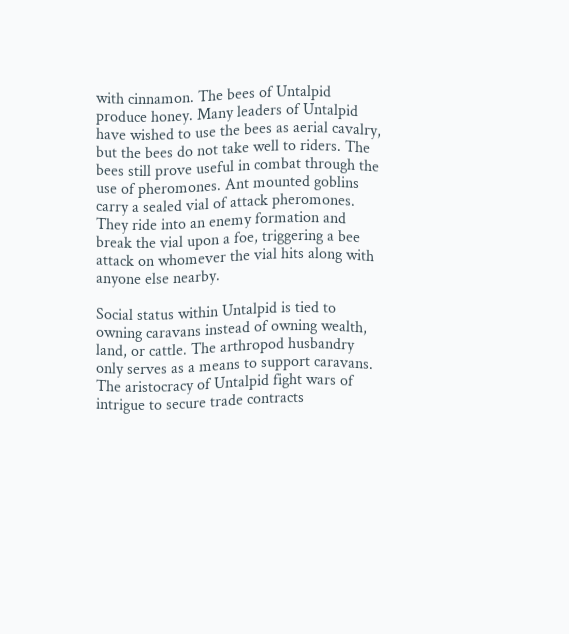with cinnamon. The bees of Untalpid produce honey. Many leaders of Untalpid have wished to use the bees as aerial cavalry, but the bees do not take well to riders. The bees still prove useful in combat through the use of pheromones. Ant mounted goblins carry a sealed vial of attack pheromones. They ride into an enemy formation and break the vial upon a foe, triggering a bee attack on whomever the vial hits along with anyone else nearby.

Social status within Untalpid is tied to owning caravans instead of owning wealth, land, or cattle. The arthropod husbandry only serves as a means to support caravans. The aristocracy of Untalpid fight wars of intrigue to secure trade contracts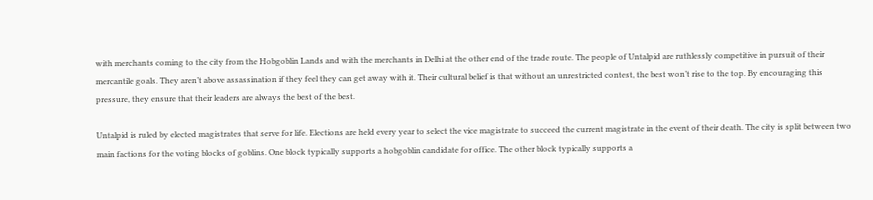with merchants coming to the city from the Hobgoblin Lands and with the merchants in Delhi at the other end of the trade route. The people of Untalpid are ruthlessly competitive in pursuit of their mercantile goals. They aren’t above assassination if they feel they can get away with it. Their cultural belief is that without an unrestricted contest, the best won’t rise to the top. By encouraging this pressure, they ensure that their leaders are always the best of the best.

Untalpid is ruled by elected magistrates that serve for life. Elections are held every year to select the vice magistrate to succeed the current magistrate in the event of their death. The city is split between two main factions for the voting blocks of goblins. One block typically supports a hobgoblin candidate for office. The other block typically supports a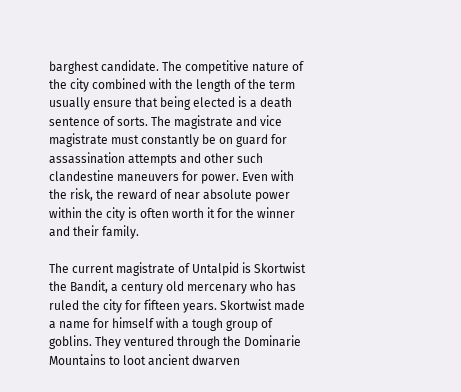barghest candidate. The competitive nature of the city combined with the length of the term usually ensure that being elected is a death sentence of sorts. The magistrate and vice magistrate must constantly be on guard for assassination attempts and other such clandestine maneuvers for power. Even with the risk, the reward of near absolute power within the city is often worth it for the winner and their family.

The current magistrate of Untalpid is Skortwist the Bandit, a century old mercenary who has ruled the city for fifteen years. Skortwist made a name for himself with a tough group of goblins. They ventured through the Dominarie Mountains to loot ancient dwarven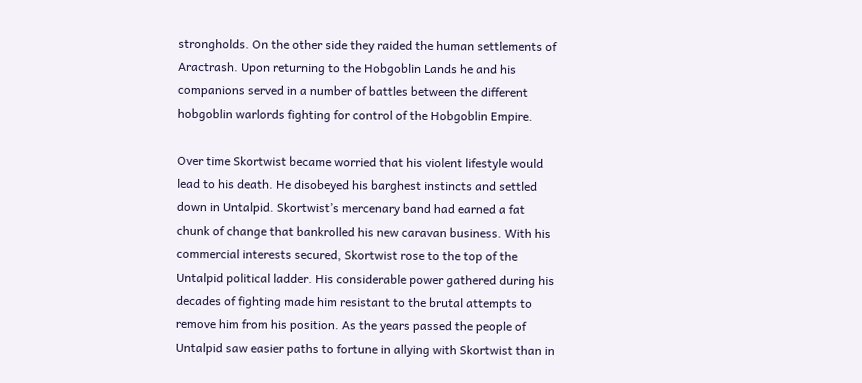strongholds. On the other side they raided the human settlements of Aractrash. Upon returning to the Hobgoblin Lands he and his companions served in a number of battles between the different hobgoblin warlords fighting for control of the Hobgoblin Empire.

Over time Skortwist became worried that his violent lifestyle would lead to his death. He disobeyed his barghest instincts and settled down in Untalpid. Skortwist’s mercenary band had earned a fat chunk of change that bankrolled his new caravan business. With his commercial interests secured, Skortwist rose to the top of the Untalpid political ladder. His considerable power gathered during his decades of fighting made him resistant to the brutal attempts to remove him from his position. As the years passed the people of Untalpid saw easier paths to fortune in allying with Skortwist than in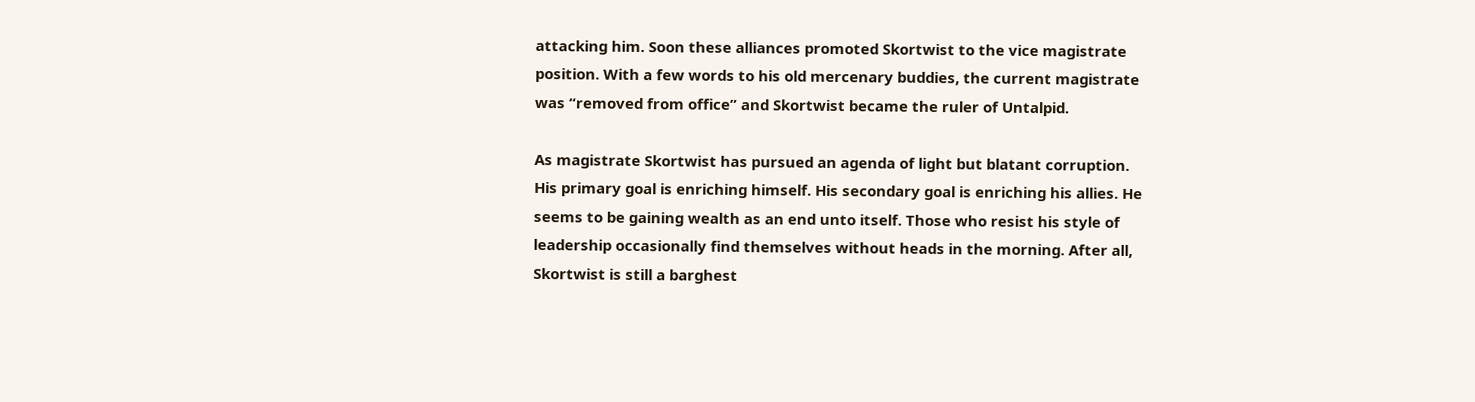attacking him. Soon these alliances promoted Skortwist to the vice magistrate position. With a few words to his old mercenary buddies, the current magistrate was “removed from office” and Skortwist became the ruler of Untalpid.

As magistrate Skortwist has pursued an agenda of light but blatant corruption. His primary goal is enriching himself. His secondary goal is enriching his allies. He seems to be gaining wealth as an end unto itself. Those who resist his style of leadership occasionally find themselves without heads in the morning. After all, Skortwist is still a barghest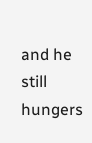and he still hungers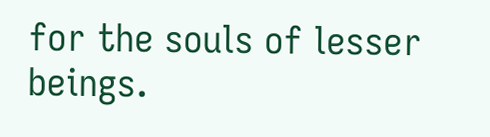for the souls of lesser beings.